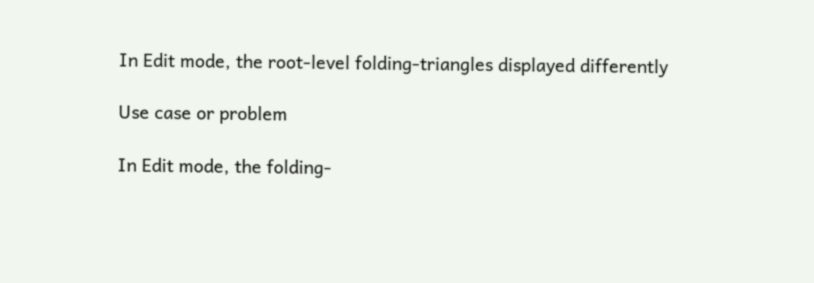In Edit mode, the root-level folding-triangles displayed differently

Use case or problem

In Edit mode, the folding-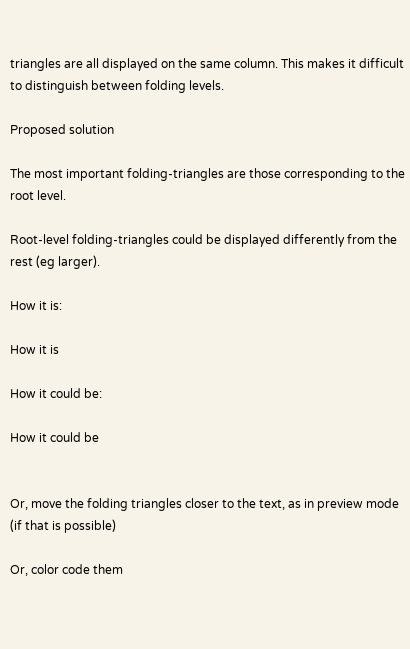triangles are all displayed on the same column. This makes it difficult to distinguish between folding levels.

Proposed solution

The most important folding-triangles are those corresponding to the root level.

Root-level folding-triangles could be displayed differently from the rest (eg larger).

How it is:

How it is

How it could be:

How it could be


Or, move the folding triangles closer to the text, as in preview mode (if that is possible)

Or, color code them